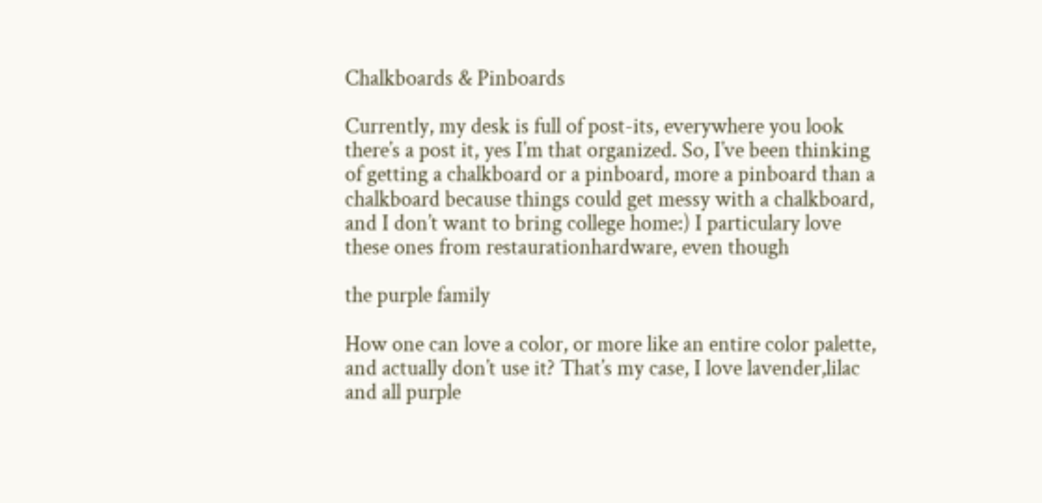Chalkboards & Pinboards

Currently, my desk is full of post-its, everywhere you look there’s a post it, yes I’m that organized. So, I’ve been thinking of getting a chalkboard or a pinboard, more a pinboard than a chalkboard because things could get messy with a chalkboard, and I don’t want to bring college home:) I particulary love these ones from restaurationhardware, even though

the purple family

How one can love a color, or more like an entire color palette, and actually don’t use it? That’s my case, I love lavender,lilac and all purple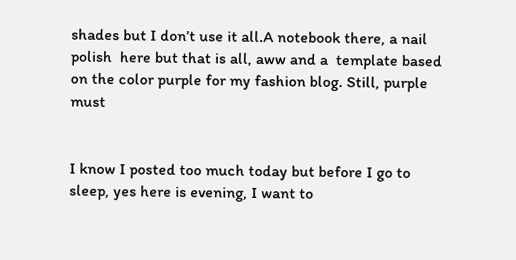shades but I don’t use it all.A notebook there, a nail polish  here but that is all, aww and a  template based on the color purple for my fashion blog. Still, purple must


I know I posted too much today but before I go to sleep, yes here is evening, I want to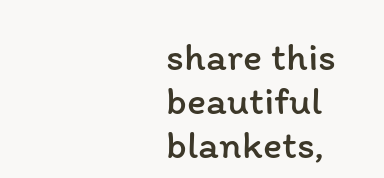share this beautiful blankets,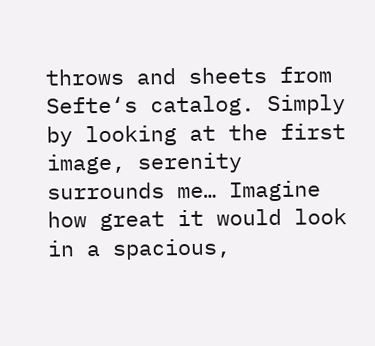throws and sheets from Sefte‘s catalog. Simply by looking at the first image, serenity surrounds me… Imagine how great it would look  in a spacious,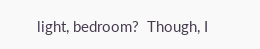light, bedroom?  Though, I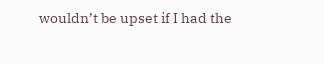wouldn’t be upset if I had the